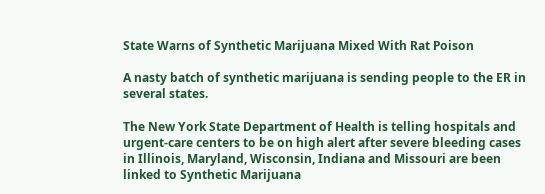State Warns of Synthetic Marijuana Mixed With Rat Poison

A nasty batch of synthetic marijuana is sending people to the ER in several states.

The New York State Department of Health is telling hospitals and urgent-care centers to be on high alert after severe bleeding cases in Illinois, Maryland, Wisconsin, Indiana and Missouri are been linked to Synthetic Marijuana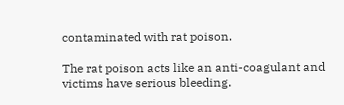contaminated with rat poison.

The rat poison acts like an anti-coagulant and victims have serious bleeding.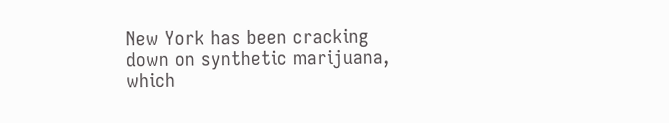New York has been cracking down on synthetic marijuana, which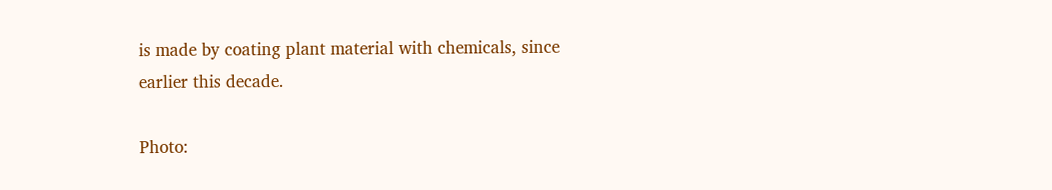is made by coating plant material with chemicals, since earlier this decade.

Photo: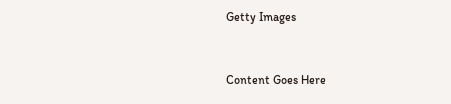Getty Images


Content Goes Here